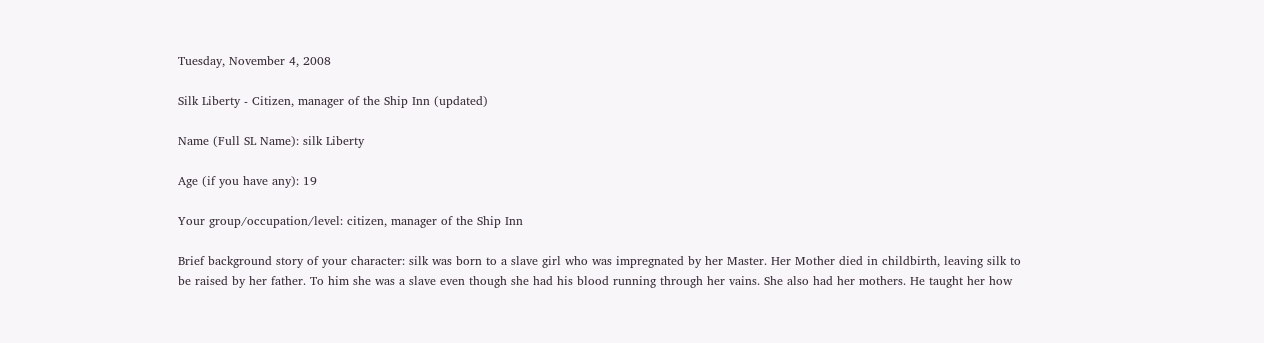Tuesday, November 4, 2008

Silk Liberty - Citizen, manager of the Ship Inn (updated)

Name (Full SL Name): silk Liberty

Age (if you have any): 19

Your group/occupation/level: citizen, manager of the Ship Inn

Brief background story of your character: silk was born to a slave girl who was impregnated by her Master. Her Mother died in childbirth, leaving silk to be raised by her father. To him she was a slave even though she had his blood running through her vains. She also had her mothers. He taught her how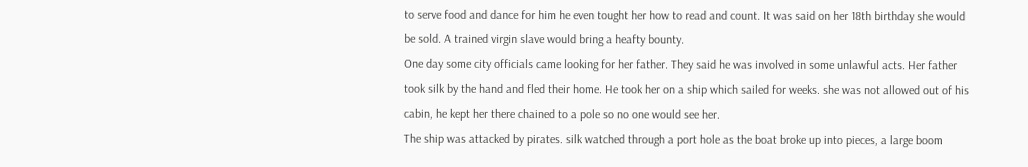to serve food and dance for him he even tought her how to read and count. It was said on her 18th birthday she would be sold. A trained virgin slave would bring a heafty bounty.
One day some city officials came looking for her father. They said he was involved in some unlawful acts. Her father took silk by the hand and fled their home. He took her on a ship which sailed for weeks. she was not allowed out of his cabin, he kept her there chained to a pole so no one would see her.
The ship was attacked by pirates. silk watched through a port hole as the boat broke up into pieces, a large boom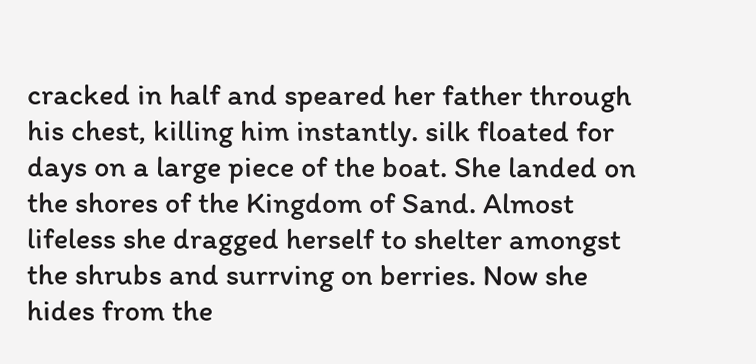cracked in half and speared her father through his chest, killing him instantly. silk floated for days on a large piece of the boat. She landed on the shores of the Kingdom of Sand. Almost lifeless she dragged herself to shelter amongst the shrubs and surrving on berries. Now she hides from the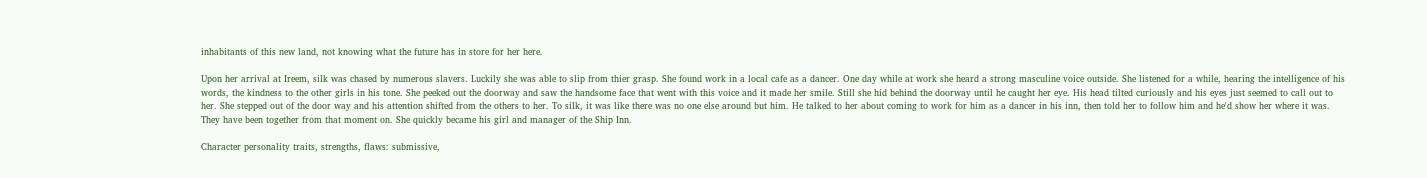inhabitants of this new land, not knowing what the future has in store for her here.

Upon her arrival at Ireem, silk was chased by numerous slavers. Luckily she was able to slip from thier grasp. She found work in a local cafe as a dancer. One day while at work she heard a strong masculine voice outside. She listened for a while, hearing the intelligence of his words, the kindness to the other girls in his tone. She peeked out the doorway and saw the handsome face that went with this voice and it made her smile. Still she hid behind the doorway until he caught her eye. His head tilted curiously and his eyes just seemed to call out to her. She stepped out of the door way and his attention shifted from the others to her. To silk, it was like there was no one else around but him. He talked to her about coming to work for him as a dancer in his inn, then told her to follow him and he'd show her where it was. They have been together from that moment on. She quickly became his girl and manager of the Ship Inn.

Character personality traits, strengths, flaws: submissive,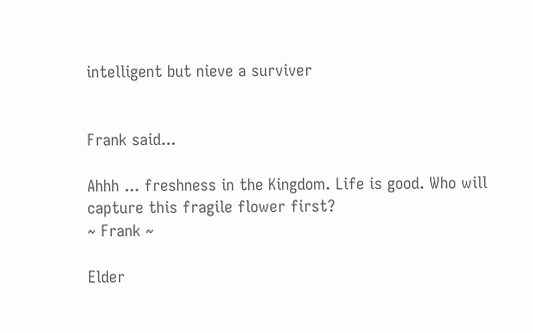intelligent but nieve a surviver


Frank said...

Ahhh ... freshness in the Kingdom. Life is good. Who will capture this fragile flower first?
~ Frank ~

Elder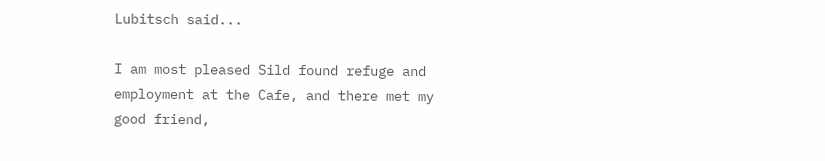Lubitsch said...

I am most pleased Sild found refuge and employment at the Cafe, and there met my good friend,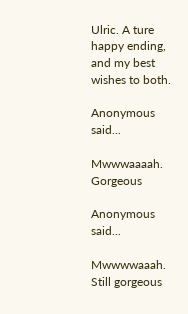Ulric. A ture happy ending, and my best wishes to both.

Anonymous said...

Mwwwaaaah. Gorgeous

Anonymous said...

Mwwwwaaah. Still gorgeous